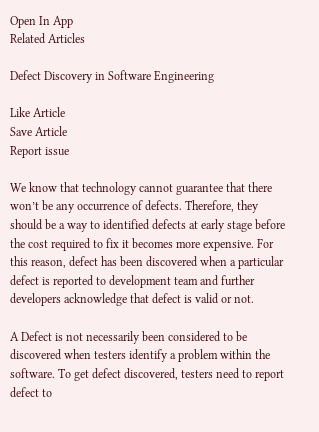Open In App
Related Articles

Defect Discovery in Software Engineering

Like Article
Save Article
Report issue

We know that technology cannot guarantee that there won’t be any occurrence of defects. Therefore, they should be a way to identified defects at early stage before the cost required to fix it becomes more expensive. For this reason, defect has been discovered when a particular defect is reported to development team and further developers acknowledge that defect is valid or not.

A Defect is not necessarily been considered to be discovered when testers identify a problem within the software. To get defect discovered, testers need to report defect to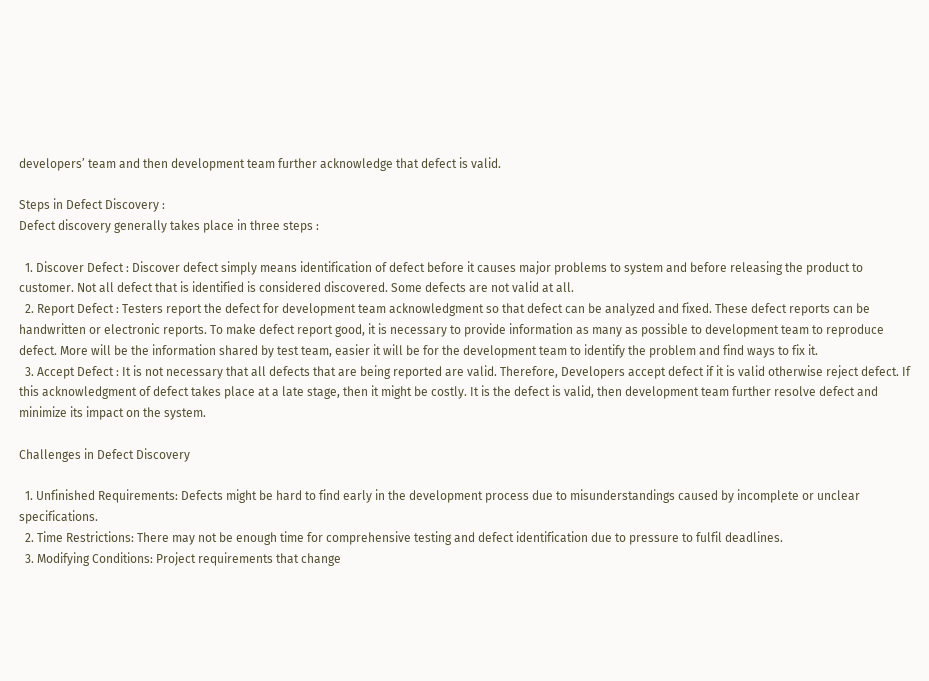developers’ team and then development team further acknowledge that defect is valid.

Steps in Defect Discovery :
Defect discovery generally takes place in three steps :

  1. Discover Defect : Discover defect simply means identification of defect before it causes major problems to system and before releasing the product to customer. Not all defect that is identified is considered discovered. Some defects are not valid at all.
  2. Report Defect : Testers report the defect for development team acknowledgment so that defect can be analyzed and fixed. These defect reports can be handwritten or electronic reports. To make defect report good, it is necessary to provide information as many as possible to development team to reproduce defect. More will be the information shared by test team, easier it will be for the development team to identify the problem and find ways to fix it.
  3. Accept Defect : It is not necessary that all defects that are being reported are valid. Therefore, Developers accept defect if it is valid otherwise reject defect. If this acknowledgment of defect takes place at a late stage, then it might be costly. It is the defect is valid, then development team further resolve defect and minimize its impact on the system.

Challenges in Defect Discovery

  1. Unfinished Requirements: Defects might be hard to find early in the development process due to misunderstandings caused by incomplete or unclear specifications.
  2. Time Restrictions: There may not be enough time for comprehensive testing and defect identification due to pressure to fulfil deadlines.
  3. Modifying Conditions: Project requirements that change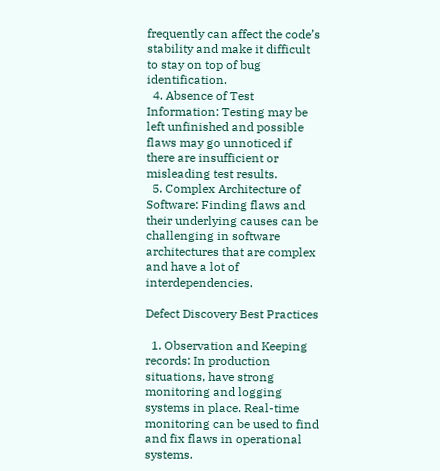frequently can affect the code’s stability and make it difficult to stay on top of bug identification.
  4. Absence of Test Information: Testing may be left unfinished and possible flaws may go unnoticed if there are insufficient or misleading test results.
  5. Complex Architecture of Software: Finding flaws and their underlying causes can be challenging in software architectures that are complex and have a lot of interdependencies.

Defect Discovery Best Practices

  1. Observation and Keeping records: In production situations, have strong monitoring and logging systems in place. Real-time monitoring can be used to find and fix flaws in operational systems.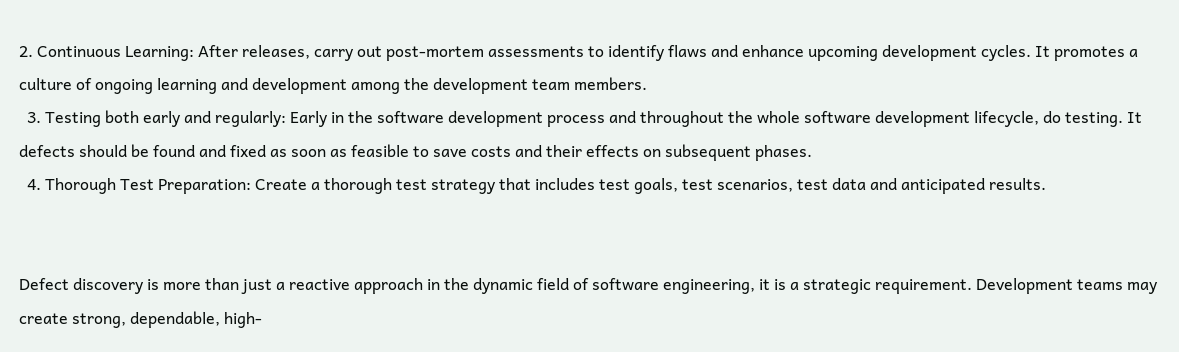2. Continuous Learning: After releases, carry out post-mortem assessments to identify flaws and enhance upcoming development cycles. It promotes a culture of ongoing learning and development among the development team members.
  3. Testing both early and regularly: Early in the software development process and throughout the whole software development lifecycle, do testing. It defects should be found and fixed as soon as feasible to save costs and their effects on subsequent phases.
  4. Thorough Test Preparation: Create a thorough test strategy that includes test goals, test scenarios, test data and anticipated results.


Defect discovery is more than just a reactive approach in the dynamic field of software engineering, it is a strategic requirement. Development teams may create strong, dependable, high-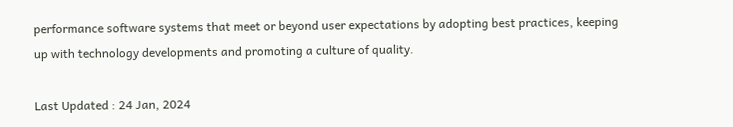performance software systems that meet or beyond user expectations by adopting best practices, keeping up with technology developments and promoting a culture of quality.

Last Updated : 24 Jan, 2024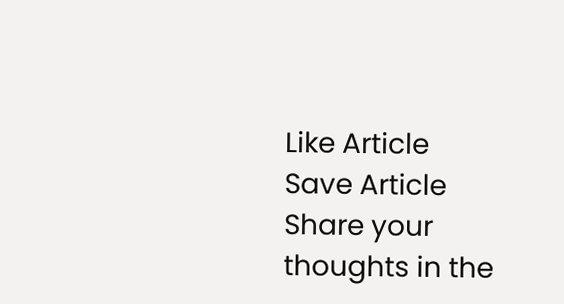Like Article
Save Article
Share your thoughts in the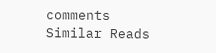comments
Similar Reads